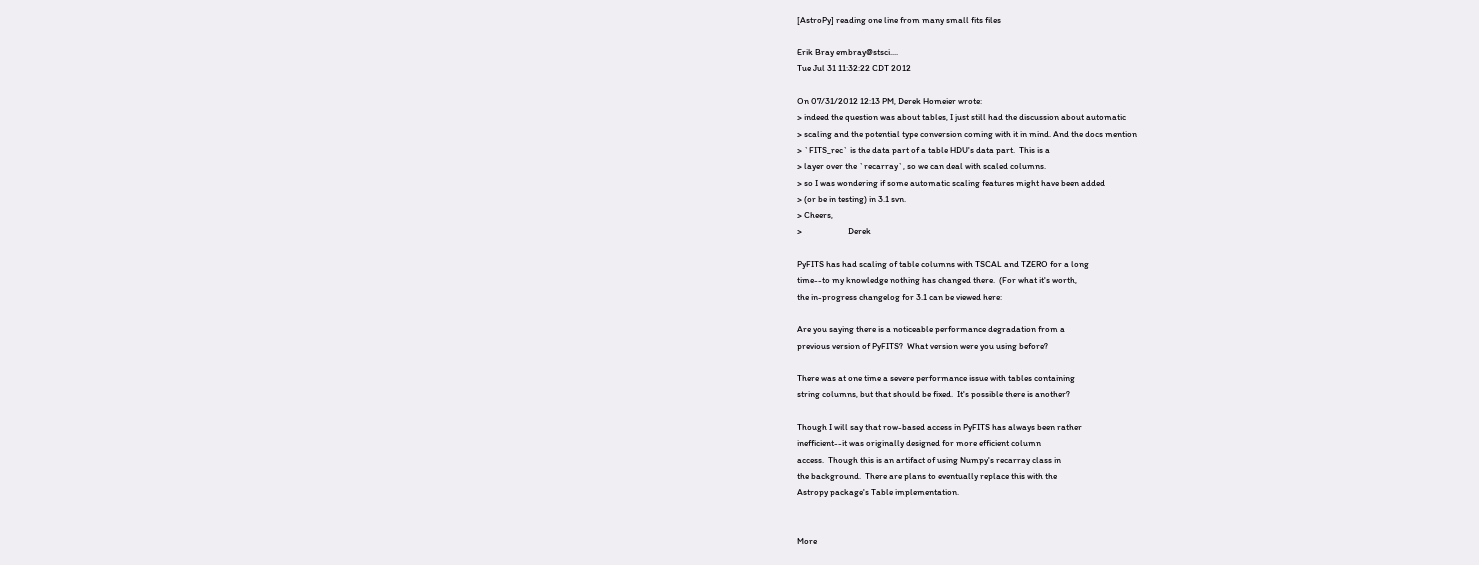[AstroPy] reading one line from many small fits files

Erik Bray embray@stsci....
Tue Jul 31 11:32:22 CDT 2012

On 07/31/2012 12:13 PM, Derek Homeier wrote:
> indeed the question was about tables, I just still had the discussion about automatic
> scaling and the potential type conversion coming with it in mind. And the docs mention
> `FITS_rec` is the data part of a table HDU's data part.  This is a
> layer over the `recarray`, so we can deal with scaled columns.
> so I was wondering if some automatic scaling features might have been added
> (or be in testing) in 3.1 svn.
> Cheers,
>                       Derek

PyFITS has had scaling of table columns with TSCAL and TZERO for a long
time--to my knowledge nothing has changed there.  (For what it's worth,
the in-progress changelog for 3.1 can be viewed here:

Are you saying there is a noticeable performance degradation from a
previous version of PyFITS?  What version were you using before?

There was at one time a severe performance issue with tables containing
string columns, but that should be fixed.  It's possible there is another?

Though I will say that row-based access in PyFITS has always been rather
inefficient--it was originally designed for more efficient column
access.  Though this is an artifact of using Numpy's recarray class in
the background.  There are plans to eventually replace this with the
Astropy package's Table implementation.


More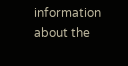information about the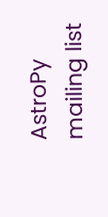AstroPy mailing list